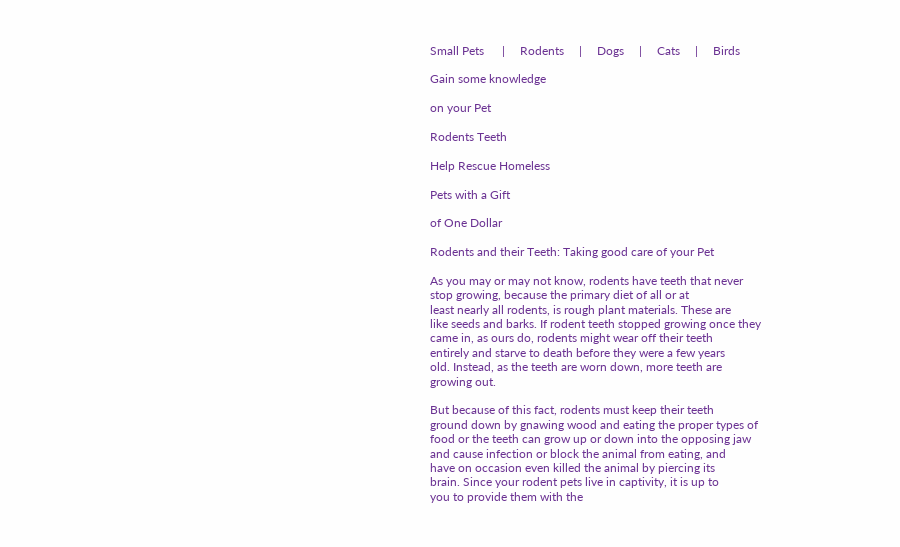Small Pets      |     Rodents     |     Dogs     |     Cats     |     Birds

Gain some knowledge

on your Pet

Rodents Teeth

Help Rescue Homeless

Pets with a Gift

of One Dollar

Rodents and their Teeth: Taking good care of your Pet

As you may or may not know, rodents have teeth that never
stop growing, because the primary diet of all or at
least nearly all rodents, is rough plant materials. These are
like seeds and barks. If rodent teeth stopped growing once they
came in, as ours do, rodents might wear off their teeth
entirely and starve to death before they were a few years
old. Instead, as the teeth are worn down, more teeth are
growing out.

But because of this fact, rodents must keep their teeth
ground down by gnawing wood and eating the proper types of
food or the teeth can grow up or down into the opposing jaw
and cause infection or block the animal from eating, and
have on occasion even killed the animal by piercing its
brain. Since your rodent pets live in captivity, it is up to
you to provide them with the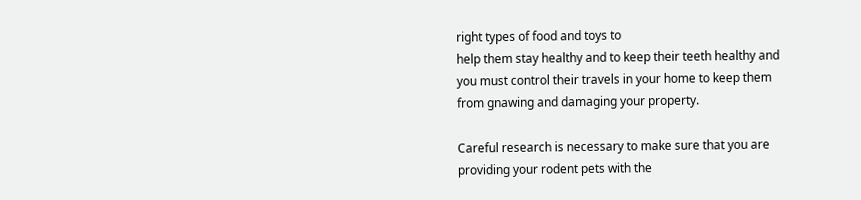right types of food and toys to
help them stay healthy and to keep their teeth healthy and
you must control their travels in your home to keep them
from gnawing and damaging your property.

Careful research is necessary to make sure that you are
providing your rodent pets with the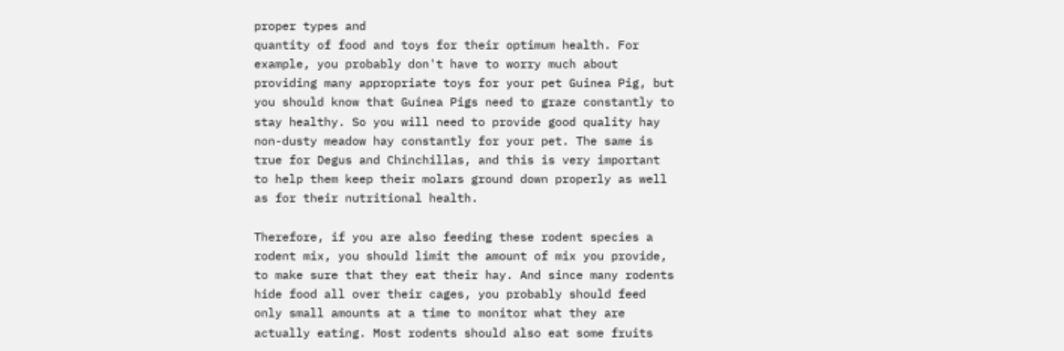proper types and
quantity of food and toys for their optimum health. For
example, you probably don't have to worry much about
providing many appropriate toys for your pet Guinea Pig, but
you should know that Guinea Pigs need to graze constantly to
stay healthy. So you will need to provide good quality hay
non-dusty meadow hay constantly for your pet. The same is
true for Degus and Chinchillas, and this is very important
to help them keep their molars ground down properly as well
as for their nutritional health.

Therefore, if you are also feeding these rodent species a
rodent mix, you should limit the amount of mix you provide,
to make sure that they eat their hay. And since many rodents
hide food all over their cages, you probably should feed
only small amounts at a time to monitor what they are
actually eating. Most rodents should also eat some fruits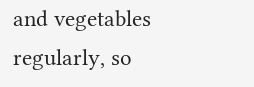and vegetables regularly, so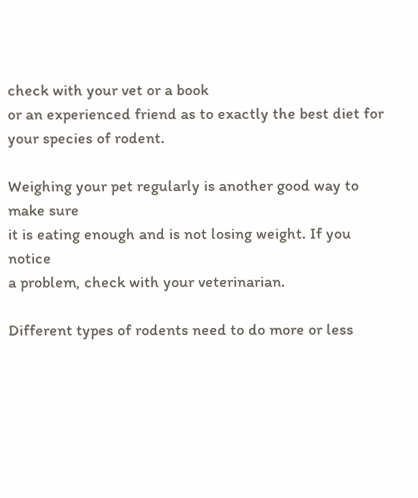check with your vet or a book
or an experienced friend as to exactly the best diet for
your species of rodent.

Weighing your pet regularly is another good way to make sure
it is eating enough and is not losing weight. If you notice
a problem, check with your veterinarian.

Different types of rodents need to do more or less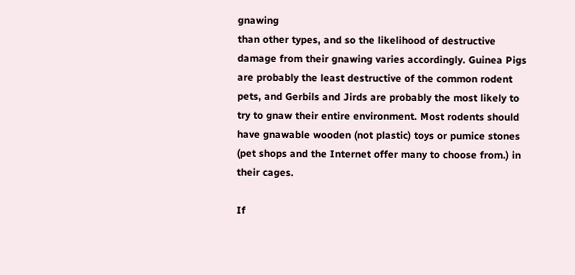gnawing
than other types, and so the likelihood of destructive
damage from their gnawing varies accordingly. Guinea Pigs
are probably the least destructive of the common rodent
pets, and Gerbils and Jirds are probably the most likely to
try to gnaw their entire environment. Most rodents should
have gnawable wooden (not plastic) toys or pumice stones
(pet shops and the Internet offer many to choose from.) in
their cages.

If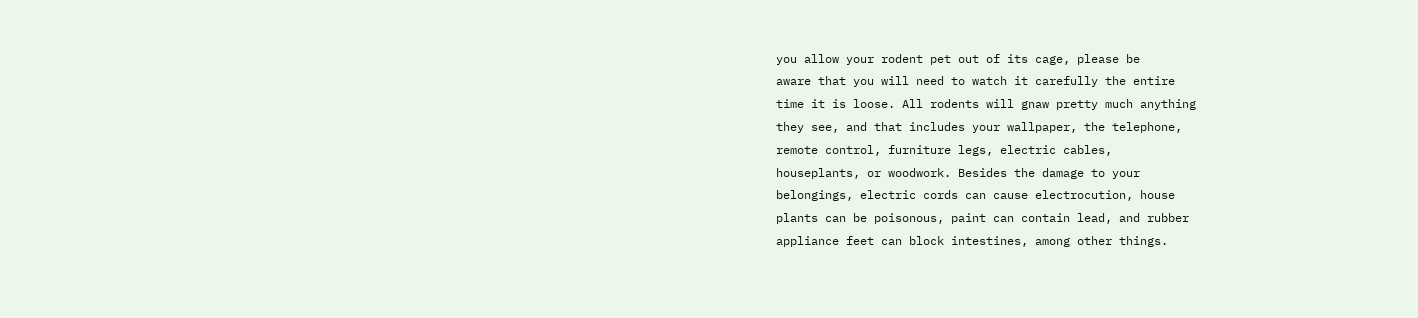you allow your rodent pet out of its cage, please be
aware that you will need to watch it carefully the entire
time it is loose. All rodents will gnaw pretty much anything
they see, and that includes your wallpaper, the telephone,
remote control, furniture legs, electric cables,
houseplants, or woodwork. Besides the damage to your
belongings, electric cords can cause electrocution, house
plants can be poisonous, paint can contain lead, and rubber
appliance feet can block intestines, among other things.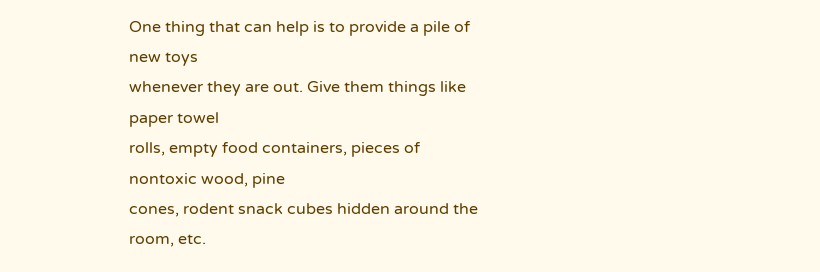One thing that can help is to provide a pile of new toys
whenever they are out. Give them things like paper towel
rolls, empty food containers, pieces of nontoxic wood, pine
cones, rodent snack cubes hidden around the room, etc.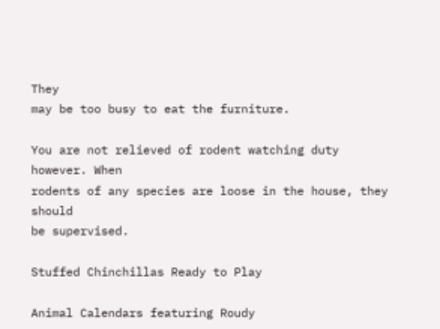They
may be too busy to eat the furniture.

You are not relieved of rodent watching duty however. When
rodents of any species are loose in the house, they should
be supervised.

Stuffed Chinchillas Ready to Play

Animal Calendars featuring Roudy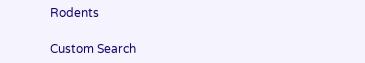Rodents

Custom Search